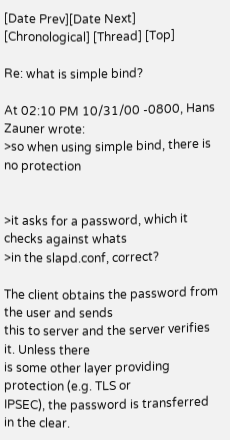[Date Prev][Date Next] [Chronological] [Thread] [Top]

Re: what is simple bind?

At 02:10 PM 10/31/00 -0800, Hans Zauner wrote:
>so when using simple bind, there is no protection


>it asks for a password, which it checks against whats
>in the slapd.conf, correct?

The client obtains the password from the user and sends
this to server and the server verifies it. Unless there
is some other layer providing protection (e.g. TLS or
IPSEC), the password is transferred in the clear.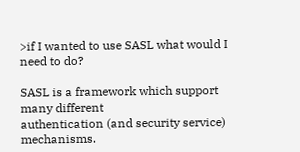>if I wanted to use SASL what would I need to do?

SASL is a framework which support many different
authentication (and security service) mechanisms.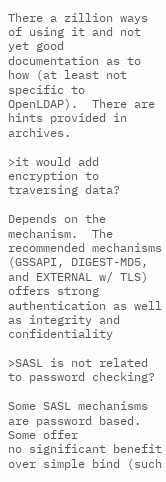There a zillion ways of using it and not yet good
documentation as to how (at least not specific to
OpenLDAP).  There are hints provided in archives.

>it would add encryption to traversing data?

Depends on the mechanism.  The recommended mechanisms
(GSSAPI, DIGEST-MD5, and EXTERNAL w/ TLS) offers strong
authentication as well as integrity and confidentiality

>SASL is not related to password checking?

Some SASL mechanisms are password based.  Some offer
no significant benefit over simple bind (such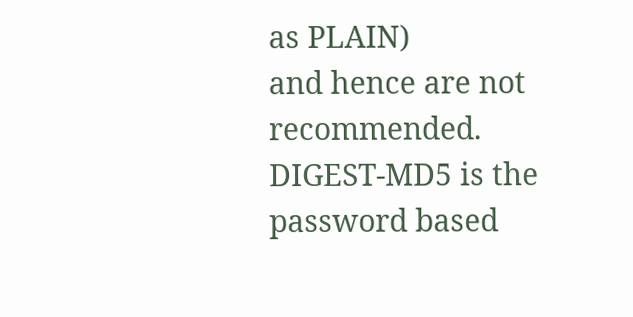as PLAIN)
and hence are not recommended.  DIGEST-MD5 is the
password based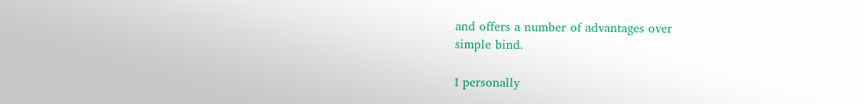and offers a number of advantages over
simple bind.

I personally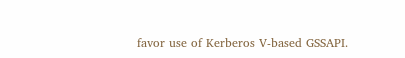favor use of Kerberos V-based GSSAPI.